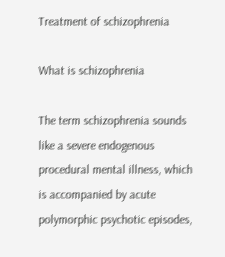Treatment of schizophrenia

What is schizophrenia

The term schizophrenia sounds like a severe endogenous procedural mental illness, which is accompanied by acute polymorphic psychotic episodes,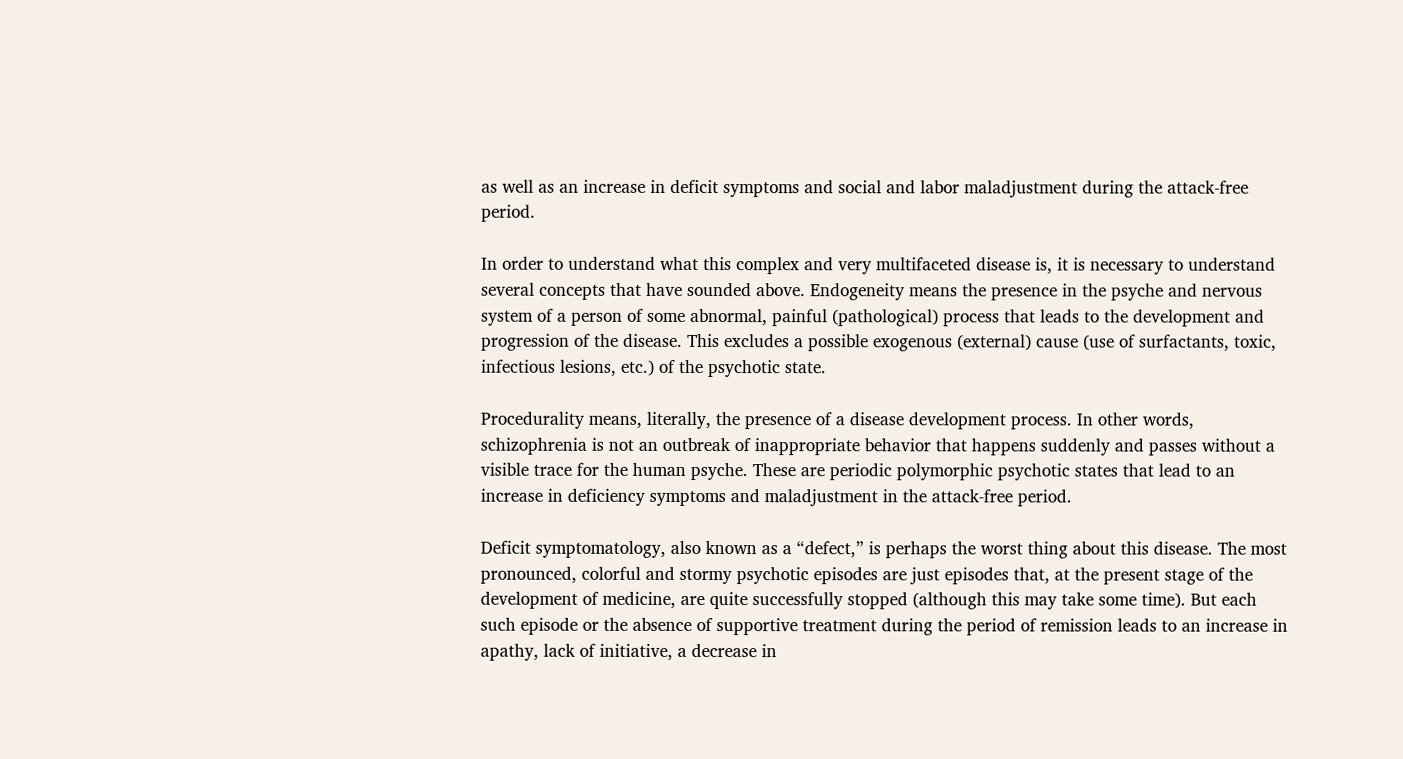as well as an increase in deficit symptoms and social and labor maladjustment during the attack-free period.

In order to understand what this complex and very multifaceted disease is, it is necessary to understand several concepts that have sounded above. Endogeneity means the presence in the psyche and nervous system of a person of some abnormal, painful (pathological) process that leads to the development and progression of the disease. This excludes a possible exogenous (external) cause (use of surfactants, toxic, infectious lesions, etc.) of the psychotic state.

Procedurality means, literally, the presence of a disease development process. In other words, schizophrenia is not an outbreak of inappropriate behavior that happens suddenly and passes without a visible trace for the human psyche. These are periodic polymorphic psychotic states that lead to an increase in deficiency symptoms and maladjustment in the attack-free period.

Deficit symptomatology, also known as a “defect,” is perhaps the worst thing about this disease. The most pronounced, colorful and stormy psychotic episodes are just episodes that, at the present stage of the development of medicine, are quite successfully stopped (although this may take some time). But each such episode or the absence of supportive treatment during the period of remission leads to an increase in apathy, lack of initiative, a decrease in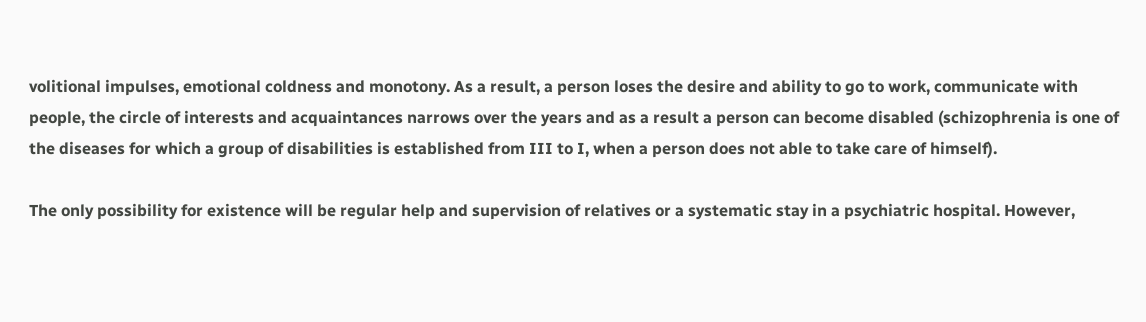volitional impulses, emotional coldness and monotony. As a result, a person loses the desire and ability to go to work, communicate with people, the circle of interests and acquaintances narrows over the years and as a result a person can become disabled (schizophrenia is one of the diseases for which a group of disabilities is established from III to I, when a person does not able to take care of himself).

The only possibility for existence will be regular help and supervision of relatives or a systematic stay in a psychiatric hospital. However,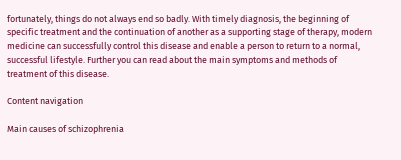fortunately, things do not always end so badly. With timely diagnosis, the beginning of specific treatment and the continuation of another as a supporting stage of therapy, modern medicine can successfully control this disease and enable a person to return to a normal, successful lifestyle. Further you can read about the main symptoms and methods of treatment of this disease.

Content navigation

Main causes of schizophrenia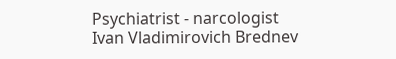Psychiatrist - narcologist
Ivan Vladimirovich Brednev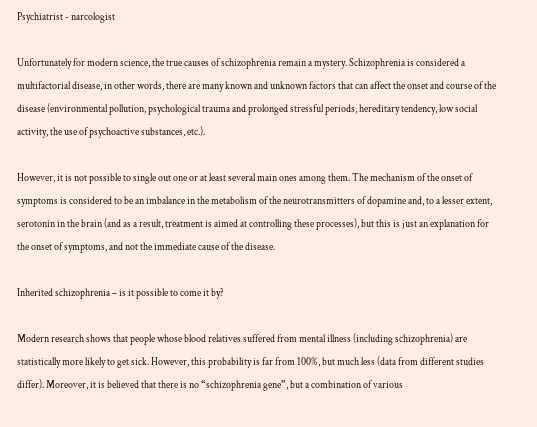Psychiatrist - narcologist

Unfortunately for modern science, the true causes of schizophrenia remain a mystery. Schizophrenia is considered a multifactorial disease, in other words, there are many known and unknown factors that can affect the onset and course of the disease (environmental pollution, psychological trauma and prolonged stressful periods, hereditary tendency, low social activity, the use of psychoactive substances, etc.).

However, it is not possible to single out one or at least several main ones among them. The mechanism of the onset of symptoms is considered to be an imbalance in the metabolism of the neurotransmitters of dopamine and, to a lesser extent, serotonin in the brain (and as a result, treatment is aimed at controlling these processes), but this is just an explanation for the onset of symptoms, and not the immediate cause of the disease.

Inherited schizophrenia – is it possible to come it by?

Modern research shows that people whose blood relatives suffered from mental illness (including schizophrenia) are statistically more likely to get sick. However, this probability is far from 100%, but much less (data from different studies differ). Moreover, it is believed that there is no “schizophrenia gene”, but a combination of various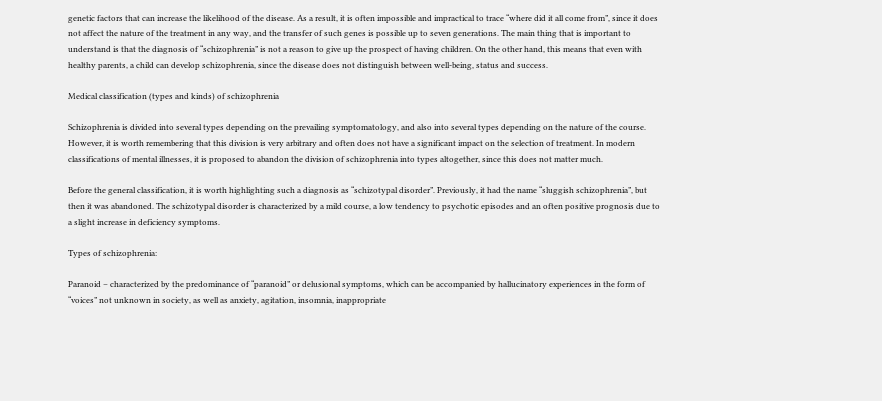genetic factors that can increase the likelihood of the disease. As a result, it is often impossible and impractical to trace “where did it all come from”, since it does not affect the nature of the treatment in any way, and the transfer of such genes is possible up to seven generations. The main thing that is important to understand is that the diagnosis of “schizophrenia” is not a reason to give up the prospect of having children. On the other hand, this means that even with healthy parents, a child can develop schizophrenia, since the disease does not distinguish between well-being, status and success.

Medical classification (types and kinds) of schizophrenia

Schizophrenia is divided into several types depending on the prevailing symptomatology, and also into several types depending on the nature of the course. However, it is worth remembering that this division is very arbitrary and often does not have a significant impact on the selection of treatment. In modern classifications of mental illnesses, it is proposed to abandon the division of schizophrenia into types altogether, since this does not matter much.

Before the general classification, it is worth highlighting such a diagnosis as “schizotypal disorder”. Previously, it had the name “sluggish schizophrenia”, but then it was abandoned. The schizotypal disorder is characterized by a mild course, a low tendency to psychotic episodes and an often positive prognosis due to a slight increase in deficiency symptoms.

Types of schizophrenia:

Paranoid – characterized by the predominance of “paranoid” or delusional symptoms, which can be accompanied by hallucinatory experiences in the form of “voices” not unknown in society, as well as anxiety, agitation, insomnia, inappropriate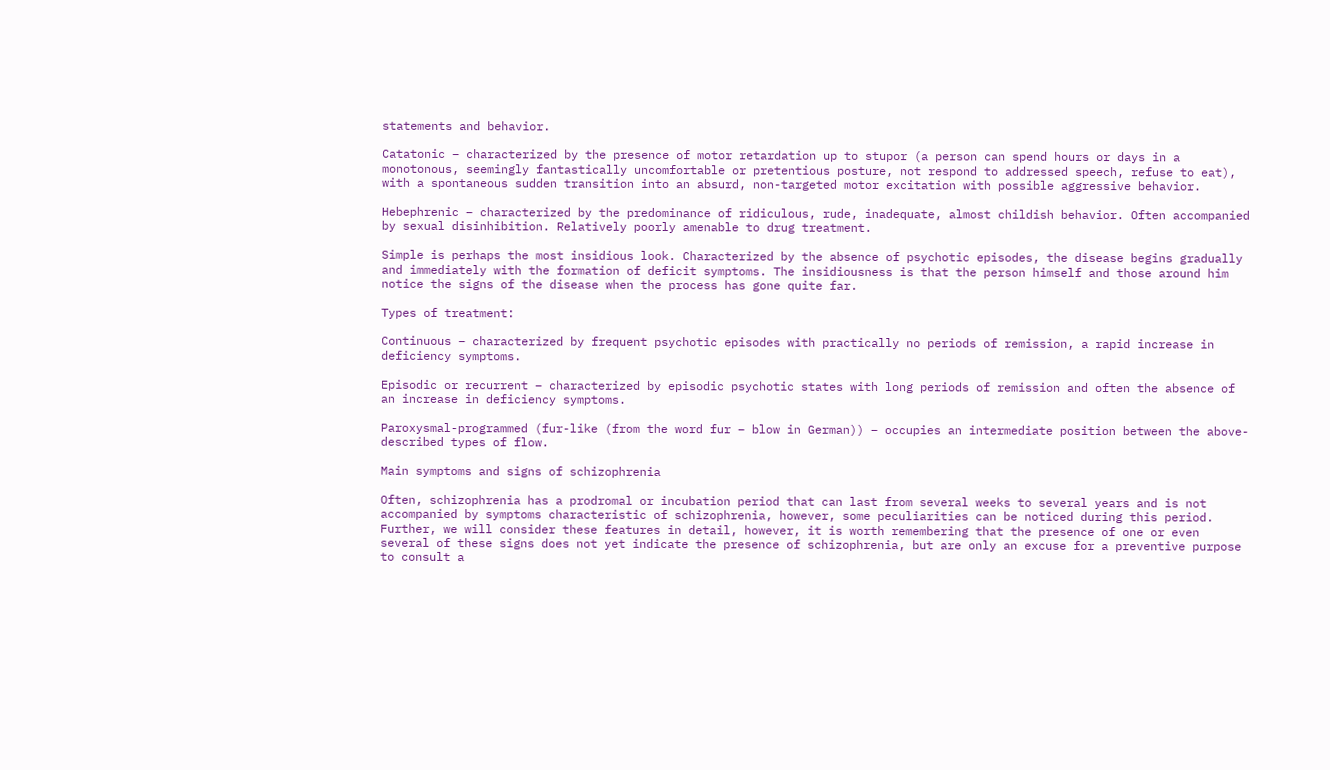statements and behavior.

Catatonic – characterized by the presence of motor retardation up to stupor (a person can spend hours or days in a monotonous, seemingly fantastically uncomfortable or pretentious posture, not respond to addressed speech, refuse to eat), with a spontaneous sudden transition into an absurd, non-targeted motor excitation with possible aggressive behavior.

Hebephrenic – characterized by the predominance of ridiculous, rude, inadequate, almost childish behavior. Often accompanied by sexual disinhibition. Relatively poorly amenable to drug treatment.

Simple is perhaps the most insidious look. Characterized by the absence of psychotic episodes, the disease begins gradually and immediately with the formation of deficit symptoms. The insidiousness is that the person himself and those around him notice the signs of the disease when the process has gone quite far.

Types of treatment:

Continuous – characterized by frequent psychotic episodes with practically no periods of remission, a rapid increase in deficiency symptoms.

Episodic or recurrent – characterized by episodic psychotic states with long periods of remission and often the absence of an increase in deficiency symptoms.

Paroxysmal-programmed (fur-like (from the word fur – blow in German)) – occupies an intermediate position between the above-described types of flow.

Main symptoms and signs of schizophrenia

Often, schizophrenia has a prodromal or incubation period that can last from several weeks to several years and is not accompanied by symptoms characteristic of schizophrenia, however, some peculiarities can be noticed during this period. Further, we will consider these features in detail, however, it is worth remembering that the presence of one or even several of these signs does not yet indicate the presence of schizophrenia, but are only an excuse for a preventive purpose to consult a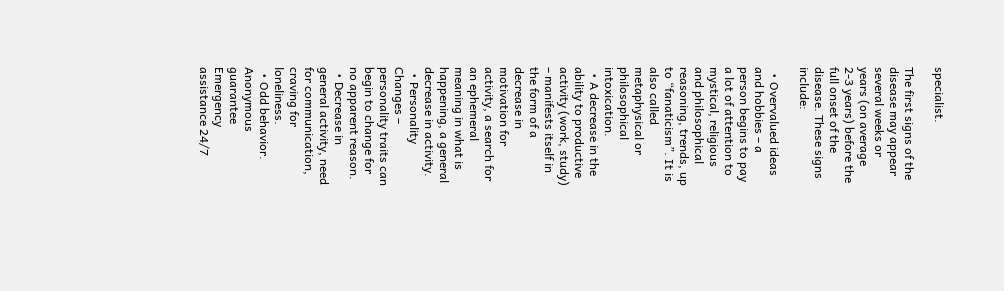specialist.

The first signs of the disease may appear several weeks or years (on average 2-3 years) before the full onset of the disease. These signs include:

  • Overvalued ideas and hobbies – a person begins to pay a lot of attention to mystical, religious and philosophical reasoning, trends, up to “fanaticism”. It is also called metaphysical or philosophical intoxication.
  • A decrease in the ability to productive activity (work, study) – manifests itself in the form of a decrease in motivation for activity, a search for an ephemeral meaning in what is happening, a general decrease in activity.
  • Personality Changes – personality traits can begin to change for no apparent reason.
  • Decrease in general activity, need for communication, craving for loneliness.
  • Odd behavior.
Anonymous guarantee
Emergency assistance 24/7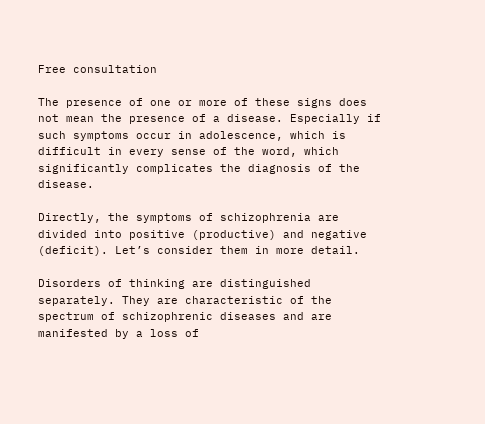Free consultation

The presence of one or more of these signs does not mean the presence of a disease. Especially if such symptoms occur in adolescence, which is difficult in every sense of the word, which significantly complicates the diagnosis of the disease.

Directly, the symptoms of schizophrenia are divided into positive (productive) and negative (deficit). Let’s consider them in more detail.

Disorders of thinking are distinguished separately. They are characteristic of the spectrum of schizophrenic diseases and are manifested by a loss of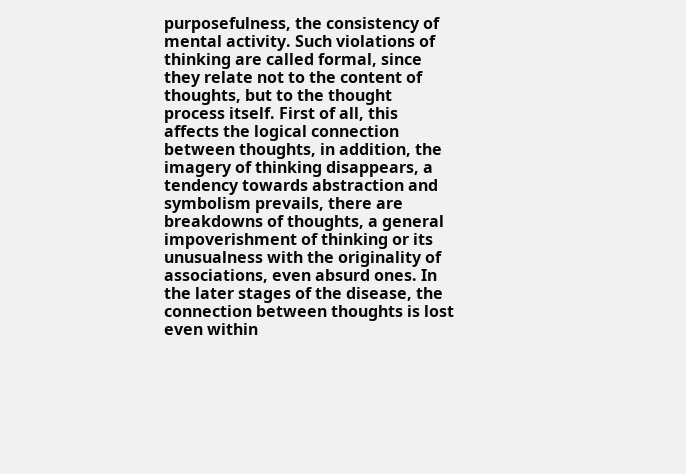purposefulness, the consistency of mental activity. Such violations of thinking are called formal, since they relate not to the content of thoughts, but to the thought process itself. First of all, this affects the logical connection between thoughts, in addition, the imagery of thinking disappears, a tendency towards abstraction and symbolism prevails, there are breakdowns of thoughts, a general impoverishment of thinking or its unusualness with the originality of associations, even absurd ones. In the later stages of the disease, the connection between thoughts is lost even within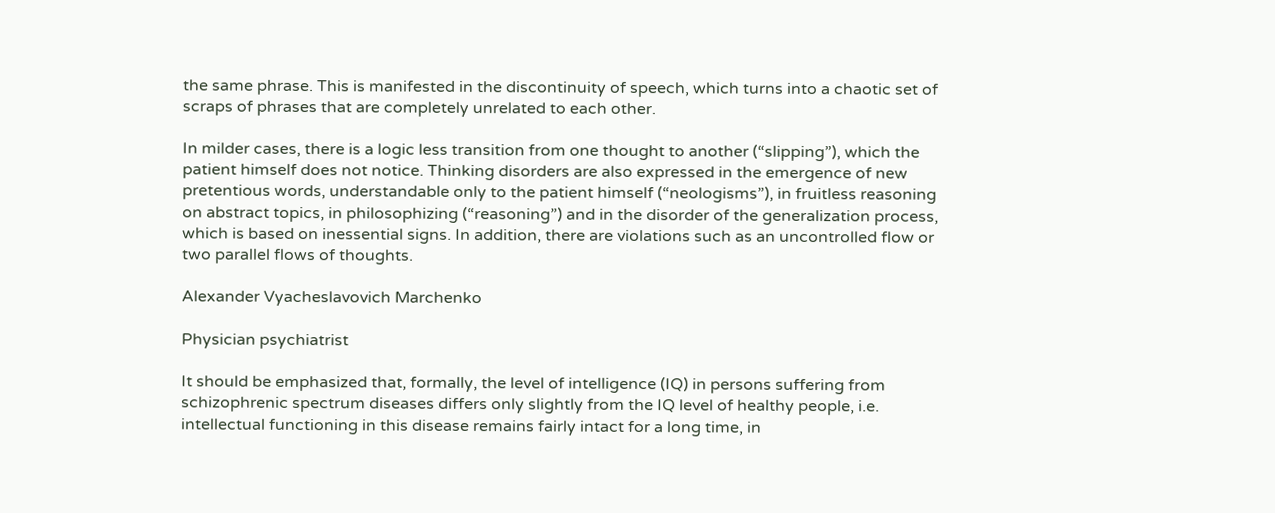the same phrase. This is manifested in the discontinuity of speech, which turns into a chaotic set of scraps of phrases that are completely unrelated to each other.

In milder cases, there is a logic less transition from one thought to another (“slipping”), which the patient himself does not notice. Thinking disorders are also expressed in the emergence of new pretentious words, understandable only to the patient himself (“neologisms”), in fruitless reasoning on abstract topics, in philosophizing (“reasoning”) and in the disorder of the generalization process, which is based on inessential signs. In addition, there are violations such as an uncontrolled flow or two parallel flows of thoughts.

Alexander Vyacheslavovich Marchenko

Physician psychiatrist

It should be emphasized that, formally, the level of intelligence (IQ) in persons suffering from schizophrenic spectrum diseases differs only slightly from the IQ level of healthy people, i.e. intellectual functioning in this disease remains fairly intact for a long time, in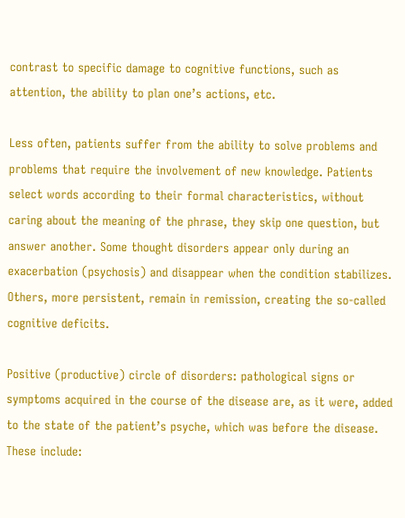contrast to specific damage to cognitive functions, such as attention, the ability to plan one’s actions, etc.

Less often, patients suffer from the ability to solve problems and problems that require the involvement of new knowledge. Patients select words according to their formal characteristics, without caring about the meaning of the phrase, they skip one question, but answer another. Some thought disorders appear only during an exacerbation (psychosis) and disappear when the condition stabilizes. Others, more persistent, remain in remission, creating the so-called cognitive deficits.

Positive (productive) circle of disorders: pathological signs or symptoms acquired in the course of the disease are, as it were, added to the state of the patient’s psyche, which was before the disease. These include: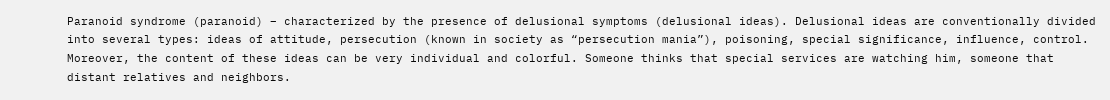Paranoid syndrome (paranoid) – characterized by the presence of delusional symptoms (delusional ideas). Delusional ideas are conventionally divided into several types: ideas of attitude, persecution (known in society as “persecution mania”), poisoning, special significance, influence, control. Moreover, the content of these ideas can be very individual and colorful. Someone thinks that special services are watching him, someone that distant relatives and neighbors.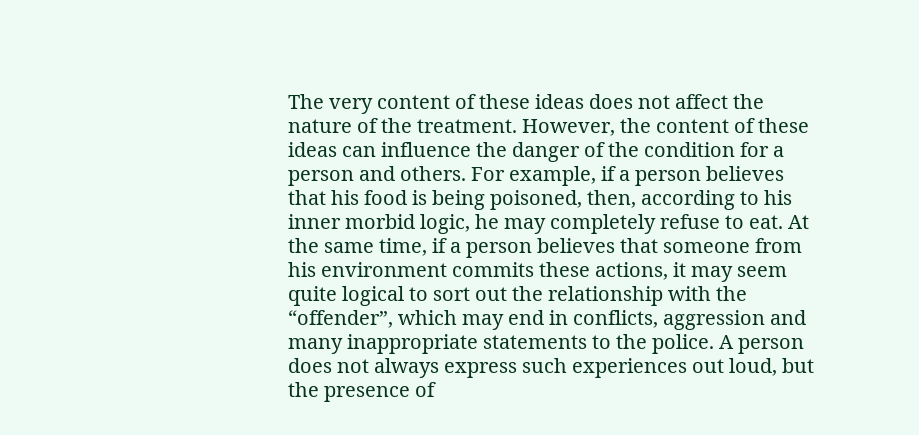The very content of these ideas does not affect the nature of the treatment. However, the content of these ideas can influence the danger of the condition for a person and others. For example, if a person believes that his food is being poisoned, then, according to his inner morbid logic, he may completely refuse to eat. At the same time, if a person believes that someone from his environment commits these actions, it may seem quite logical to sort out the relationship with the “offender”, which may end in conflicts, aggression and many inappropriate statements to the police. A person does not always express such experiences out loud, but the presence of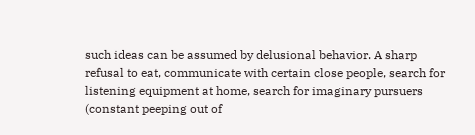such ideas can be assumed by delusional behavior. A sharp refusal to eat, communicate with certain close people, search for listening equipment at home, search for imaginary pursuers (constant peeping out of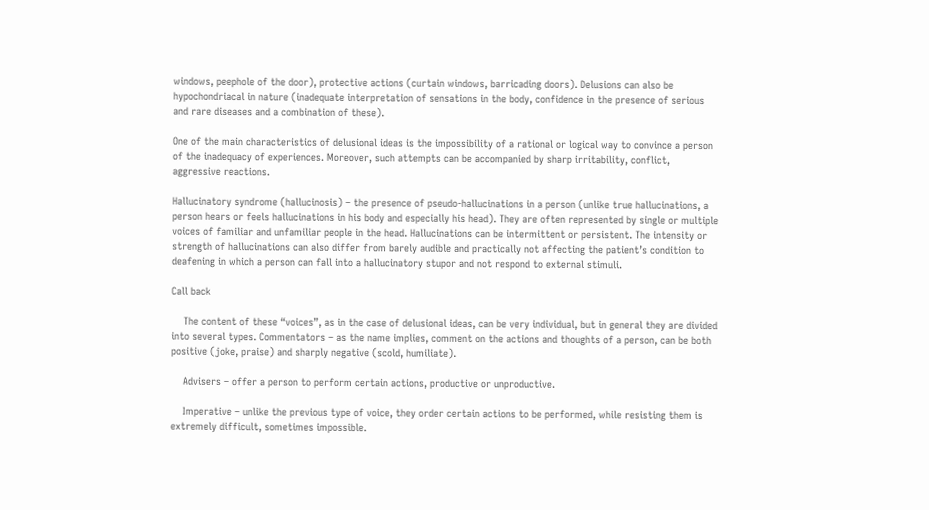windows, peephole of the door), protective actions (curtain windows, barricading doors). Delusions can also be hypochondriacal in nature (inadequate interpretation of sensations in the body, confidence in the presence of serious and rare diseases and a combination of these).

One of the main characteristics of delusional ideas is the impossibility of a rational or logical way to convince a person of the inadequacy of experiences. Moreover, such attempts can be accompanied by sharp irritability, conflict, aggressive reactions.

Hallucinatory syndrome (hallucinosis) – the presence of pseudo-hallucinations in a person (unlike true hallucinations, a person hears or feels hallucinations in his body and especially his head). They are often represented by single or multiple voices of familiar and unfamiliar people in the head. Hallucinations can be intermittent or persistent. The intensity or strength of hallucinations can also differ from barely audible and practically not affecting the patient’s condition to deafening in which a person can fall into a hallucinatory stupor and not respond to external stimuli.

Call back

    The content of these “voices”, as in the case of delusional ideas, can be very individual, but in general they are divided into several types. Commentators – as the name implies, comment on the actions and thoughts of a person, can be both positive (joke, praise) and sharply negative (scold, humiliate).

    Advisers – offer a person to perform certain actions, productive or unproductive.

    Imperative – unlike the previous type of voice, they order certain actions to be performed, while resisting them is extremely difficult, sometimes impossible.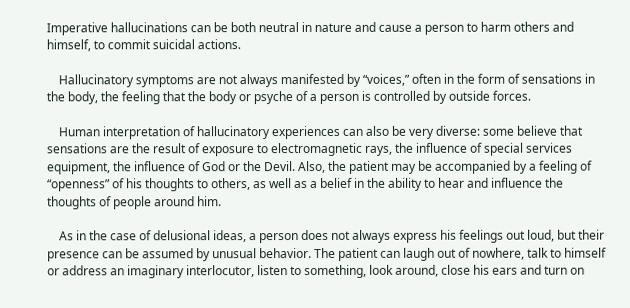Imperative hallucinations can be both neutral in nature and cause a person to harm others and himself, to commit suicidal actions.

    Hallucinatory symptoms are not always manifested by “voices,” often in the form of sensations in the body, the feeling that the body or psyche of a person is controlled by outside forces.

    Human interpretation of hallucinatory experiences can also be very diverse: some believe that sensations are the result of exposure to electromagnetic rays, the influence of special services equipment, the influence of God or the Devil. Also, the patient may be accompanied by a feeling of “openness” of his thoughts to others, as well as a belief in the ability to hear and influence the thoughts of people around him.

    As in the case of delusional ideas, a person does not always express his feelings out loud, but their presence can be assumed by unusual behavior. The patient can laugh out of nowhere, talk to himself or address an imaginary interlocutor, listen to something, look around, close his ears and turn on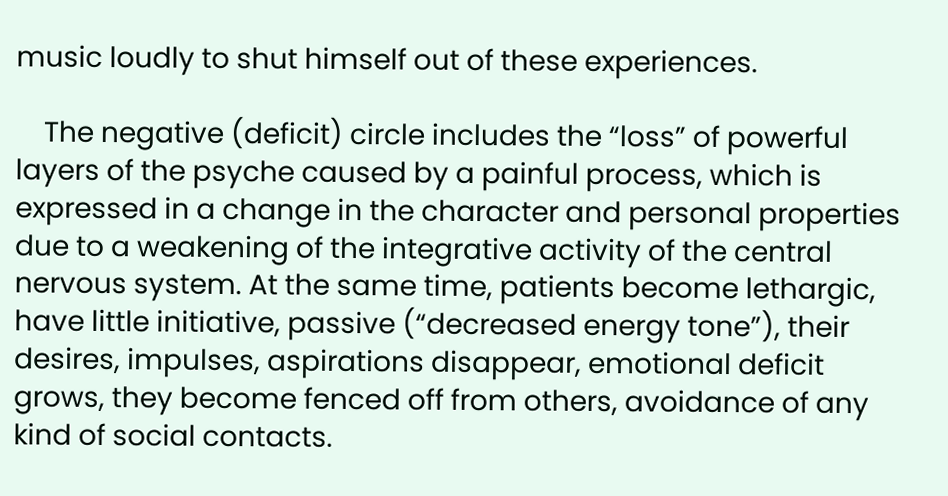music loudly to shut himself out of these experiences.

    The negative (deficit) circle includes the “loss” of powerful layers of the psyche caused by a painful process, which is expressed in a change in the character and personal properties due to a weakening of the integrative activity of the central nervous system. At the same time, patients become lethargic, have little initiative, passive (“decreased energy tone”), their desires, impulses, aspirations disappear, emotional deficit grows, they become fenced off from others, avoidance of any kind of social contacts.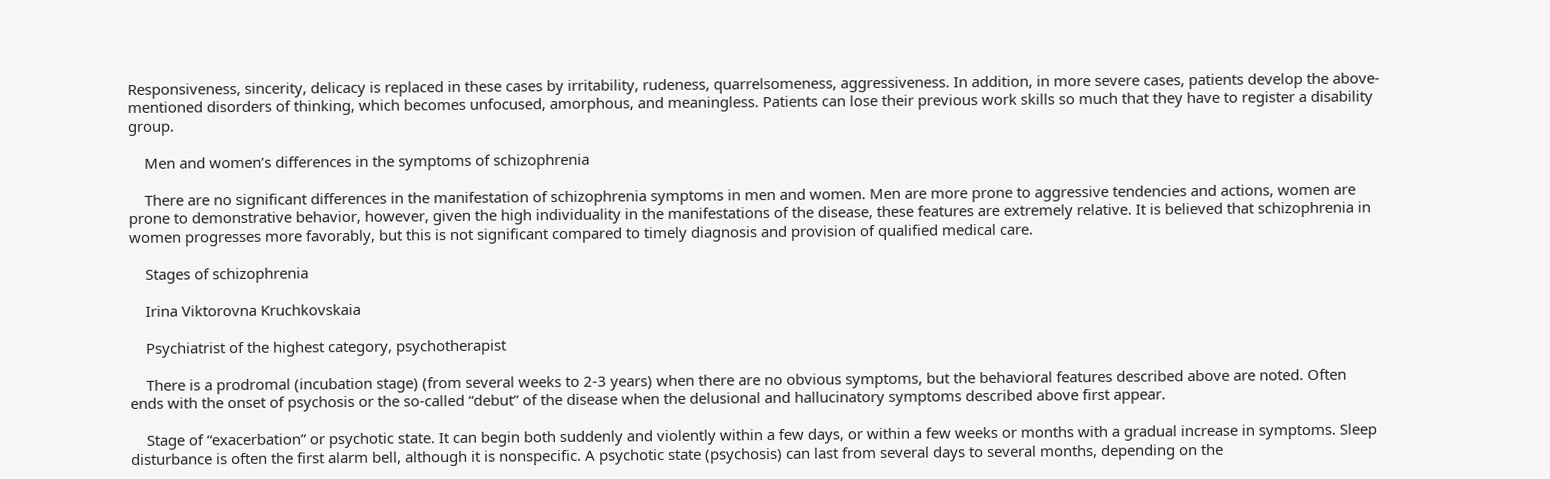Responsiveness, sincerity, delicacy is replaced in these cases by irritability, rudeness, quarrelsomeness, aggressiveness. In addition, in more severe cases, patients develop the above-mentioned disorders of thinking, which becomes unfocused, amorphous, and meaningless. Patients can lose their previous work skills so much that they have to register a disability group.

    Men and women’s differences in the symptoms of schizophrenia

    There are no significant differences in the manifestation of schizophrenia symptoms in men and women. Men are more prone to aggressive tendencies and actions, women are prone to demonstrative behavior, however, given the high individuality in the manifestations of the disease, these features are extremely relative. It is believed that schizophrenia in women progresses more favorably, but this is not significant compared to timely diagnosis and provision of qualified medical care.

    Stages of schizophrenia

    Irina Viktorovna Kruchkovskaia

    Psychiatrist of the highest category, psychotherapist

    There is a prodromal (incubation stage) (from several weeks to 2-3 years) when there are no obvious symptoms, but the behavioral features described above are noted. Often ends with the onset of psychosis or the so-called “debut” of the disease when the delusional and hallucinatory symptoms described above first appear.

    Stage of “exacerbation” or psychotic state. It can begin both suddenly and violently within a few days, or within a few weeks or months with a gradual increase in symptoms. Sleep disturbance is often the first alarm bell, although it is nonspecific. A psychotic state (psychosis) can last from several days to several months, depending on the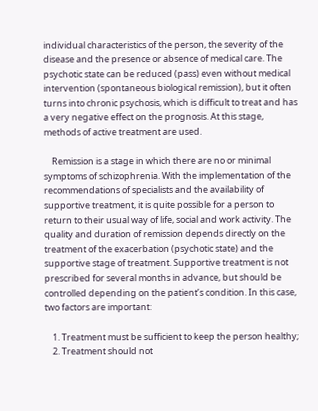individual characteristics of the person, the severity of the disease and the presence or absence of medical care. The psychotic state can be reduced (pass) even without medical intervention (spontaneous biological remission), but it often turns into chronic psychosis, which is difficult to treat and has a very negative effect on the prognosis. At this stage, methods of active treatment are used.

    Remission is a stage in which there are no or minimal symptoms of schizophrenia. With the implementation of the recommendations of specialists and the availability of supportive treatment, it is quite possible for a person to return to their usual way of life, social and work activity. The quality and duration of remission depends directly on the treatment of the exacerbation (psychotic state) and the supportive stage of treatment. Supportive treatment is not prescribed for several months in advance, but should be controlled depending on the patient’s condition. In this case, two factors are important:

    1. Treatment must be sufficient to keep the person healthy;
    2. Treatment should not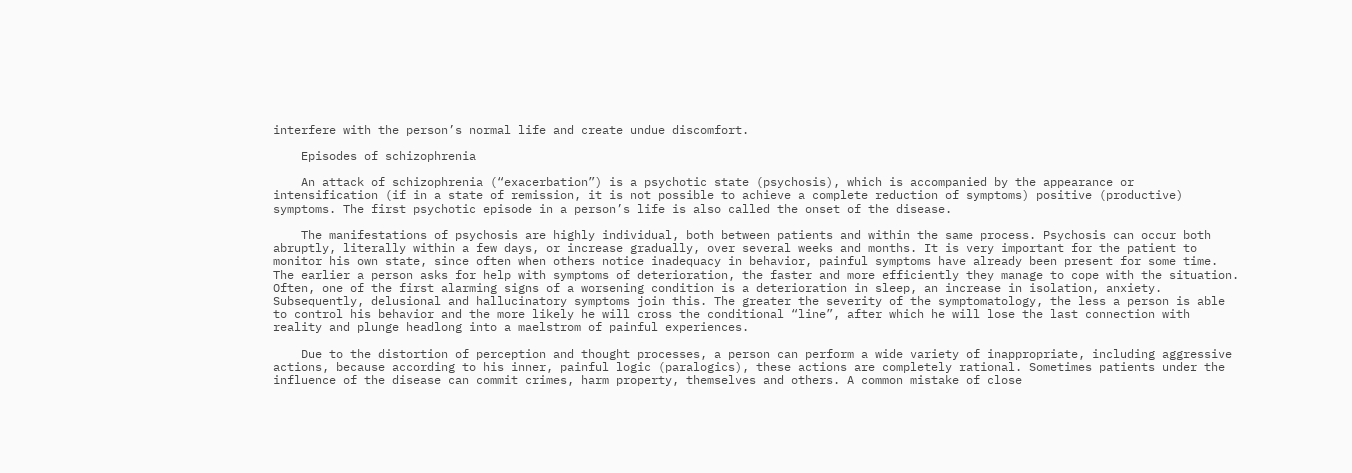interfere with the person’s normal life and create undue discomfort.

    Episodes of schizophrenia

    An attack of schizophrenia (“exacerbation”) is a psychotic state (psychosis), which is accompanied by the appearance or intensification (if in a state of remission, it is not possible to achieve a complete reduction of symptoms) positive (productive) symptoms. The first psychotic episode in a person’s life is also called the onset of the disease.

    The manifestations of psychosis are highly individual, both between patients and within the same process. Psychosis can occur both abruptly, literally within a few days, or increase gradually, over several weeks and months. It is very important for the patient to monitor his own state, since often when others notice inadequacy in behavior, painful symptoms have already been present for some time. The earlier a person asks for help with symptoms of deterioration, the faster and more efficiently they manage to cope with the situation. Often, one of the first alarming signs of a worsening condition is a deterioration in sleep, an increase in isolation, anxiety. Subsequently, delusional and hallucinatory symptoms join this. The greater the severity of the symptomatology, the less a person is able to control his behavior and the more likely he will cross the conditional “line”, after which he will lose the last connection with reality and plunge headlong into a maelstrom of painful experiences.

    Due to the distortion of perception and thought processes, a person can perform a wide variety of inappropriate, including aggressive actions, because according to his inner, painful logic (paralogics), these actions are completely rational. Sometimes patients under the influence of the disease can commit crimes, harm property, themselves and others. A common mistake of close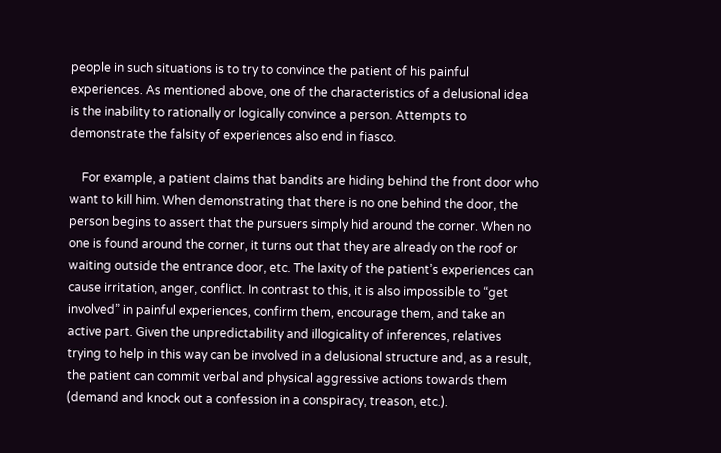people in such situations is to try to convince the patient of his painful experiences. As mentioned above, one of the characteristics of a delusional idea is the inability to rationally or logically convince a person. Attempts to demonstrate the falsity of experiences also end in fiasco.

    For example, a patient claims that bandits are hiding behind the front door who want to kill him. When demonstrating that there is no one behind the door, the person begins to assert that the pursuers simply hid around the corner. When no one is found around the corner, it turns out that they are already on the roof or waiting outside the entrance door, etc. The laxity of the patient’s experiences can cause irritation, anger, conflict. In contrast to this, it is also impossible to “get involved” in painful experiences, confirm them, encourage them, and take an active part. Given the unpredictability and illogicality of inferences, relatives trying to help in this way can be involved in a delusional structure and, as a result, the patient can commit verbal and physical aggressive actions towards them (demand and knock out a confession in a conspiracy, treason, etc.).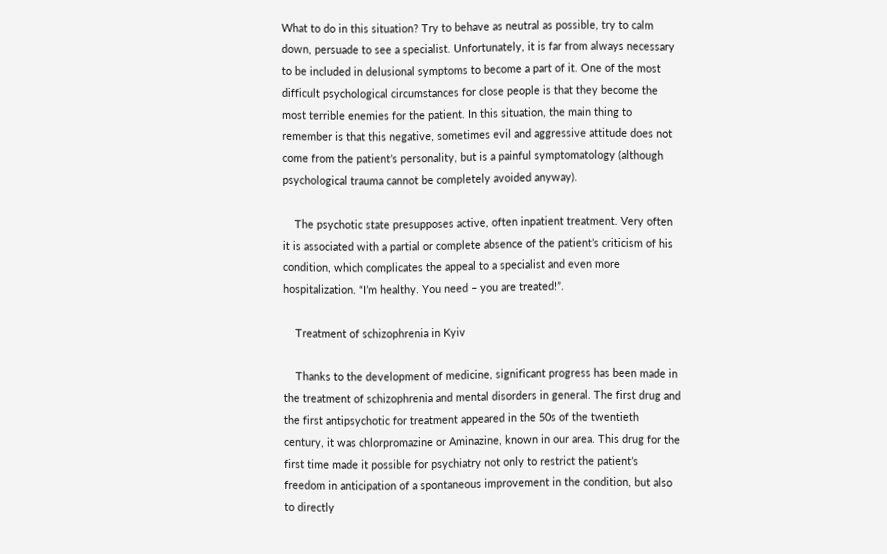What to do in this situation? Try to behave as neutral as possible, try to calm down, persuade to see a specialist. Unfortunately, it is far from always necessary to be included in delusional symptoms to become a part of it. One of the most difficult psychological circumstances for close people is that they become the most terrible enemies for the patient. In this situation, the main thing to remember is that this negative, sometimes evil and aggressive attitude does not come from the patient’s personality, but is a painful symptomatology (although psychological trauma cannot be completely avoided anyway).

    The psychotic state presupposes active, often inpatient treatment. Very often it is associated with a partial or complete absence of the patient’s criticism of his condition, which complicates the appeal to a specialist and even more hospitalization. “I’m healthy. You need – you are treated!”.

    Treatment of schizophrenia in Kyiv

    Thanks to the development of medicine, significant progress has been made in the treatment of schizophrenia and mental disorders in general. The first drug and the first antipsychotic for treatment appeared in the 50s of the twentieth century, it was chlorpromazine or Aminazine, known in our area. This drug for the first time made it possible for psychiatry not only to restrict the patient’s freedom in anticipation of a spontaneous improvement in the condition, but also to directly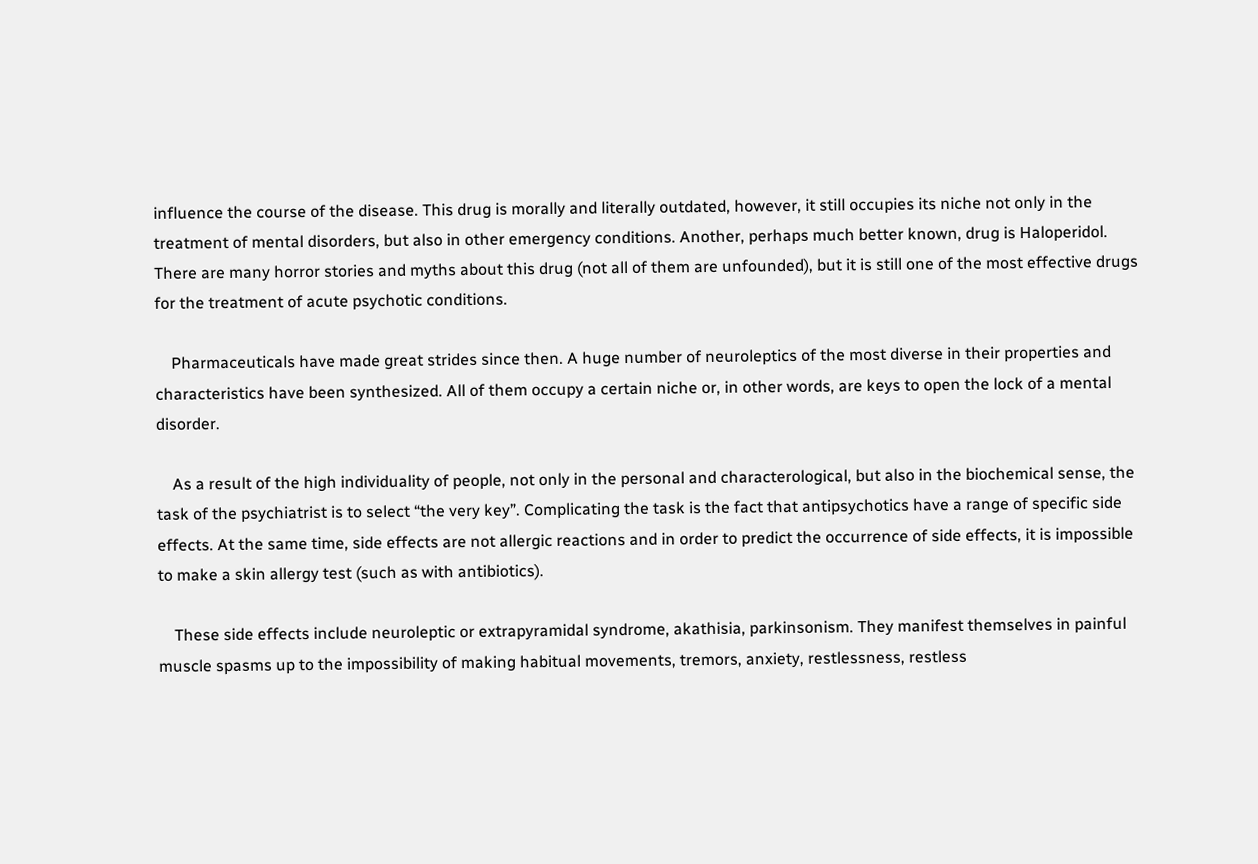influence the course of the disease. This drug is morally and literally outdated, however, it still occupies its niche not only in the treatment of mental disorders, but also in other emergency conditions. Another, perhaps much better known, drug is Haloperidol. There are many horror stories and myths about this drug (not all of them are unfounded), but it is still one of the most effective drugs for the treatment of acute psychotic conditions.

    Pharmaceuticals have made great strides since then. A huge number of neuroleptics of the most diverse in their properties and characteristics have been synthesized. All of them occupy a certain niche or, in other words, are keys to open the lock of a mental disorder.

    As a result of the high individuality of people, not only in the personal and characterological, but also in the biochemical sense, the task of the psychiatrist is to select “the very key”. Complicating the task is the fact that antipsychotics have a range of specific side effects. At the same time, side effects are not allergic reactions and in order to predict the occurrence of side effects, it is impossible to make a skin allergy test (such as with antibiotics).

    These side effects include neuroleptic or extrapyramidal syndrome, akathisia, parkinsonism. They manifest themselves in painful muscle spasms up to the impossibility of making habitual movements, tremors, anxiety, restlessness, restless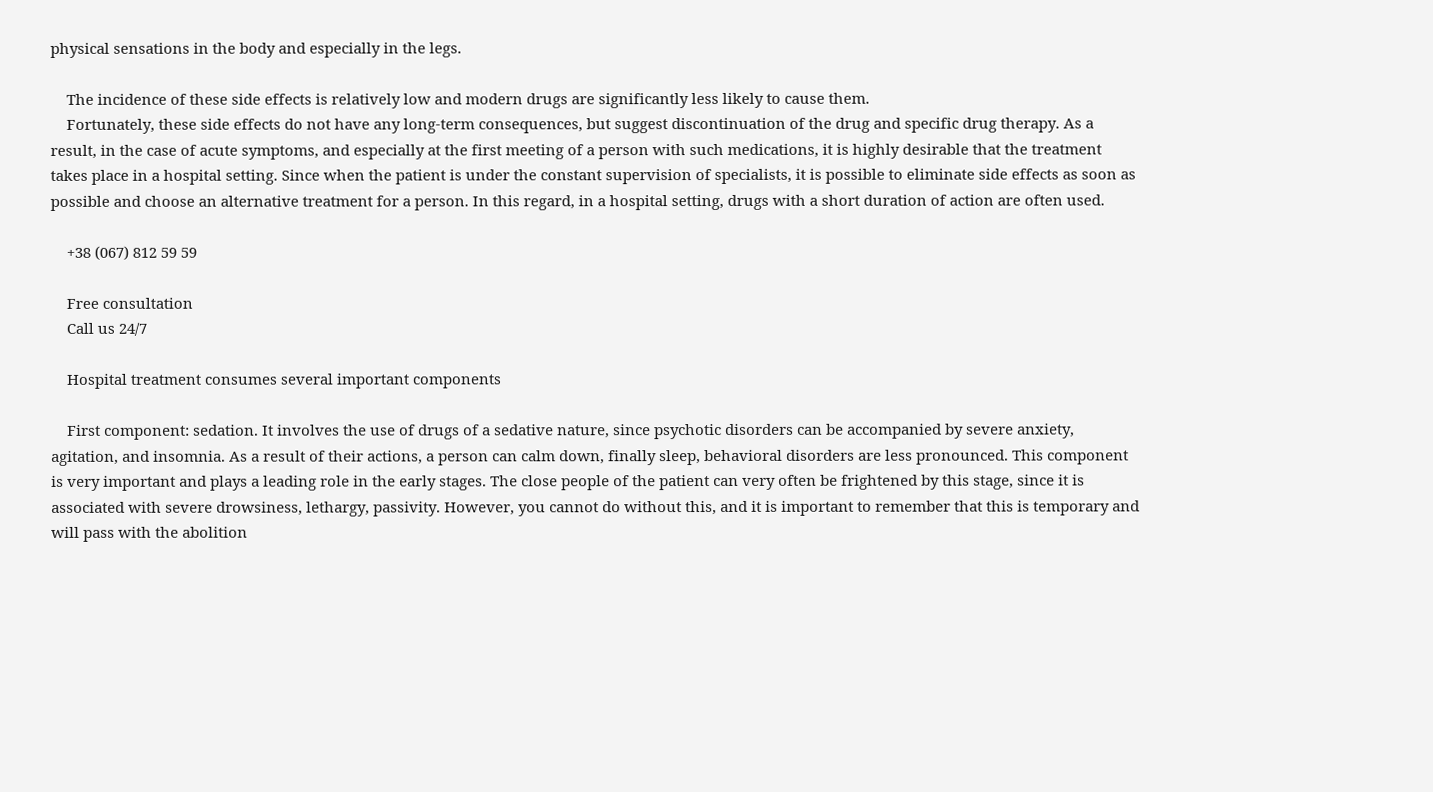physical sensations in the body and especially in the legs.

    The incidence of these side effects is relatively low and modern drugs are significantly less likely to cause them.
    Fortunately, these side effects do not have any long-term consequences, but suggest discontinuation of the drug and specific drug therapy. As a result, in the case of acute symptoms, and especially at the first meeting of a person with such medications, it is highly desirable that the treatment takes place in a hospital setting. Since when the patient is under the constant supervision of specialists, it is possible to eliminate side effects as soon as possible and choose an alternative treatment for a person. In this regard, in a hospital setting, drugs with a short duration of action are often used.

    +38 (067) 812 59 59

    Free consultation
    Call us 24/7

    Hospital treatment consumes several important components

    First component: sedation. It involves the use of drugs of a sedative nature, since psychotic disorders can be accompanied by severe anxiety, agitation, and insomnia. As a result of their actions, a person can calm down, finally sleep, behavioral disorders are less pronounced. This component is very important and plays a leading role in the early stages. The close people of the patient can very often be frightened by this stage, since it is associated with severe drowsiness, lethargy, passivity. However, you cannot do without this, and it is important to remember that this is temporary and will pass with the abolition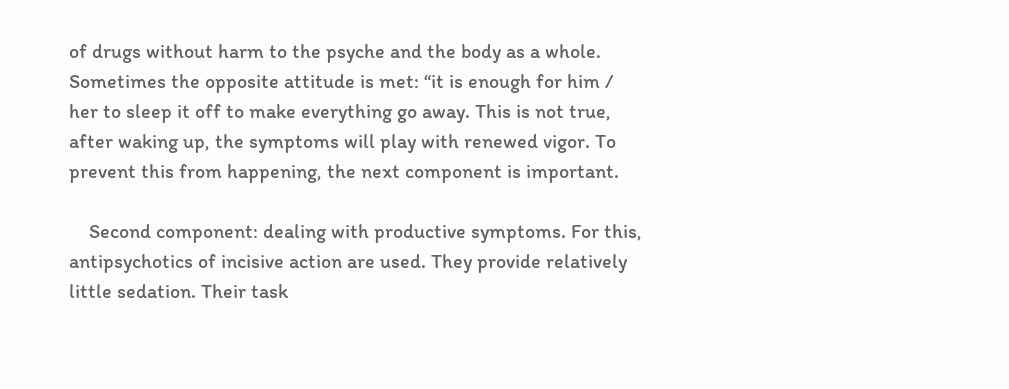of drugs without harm to the psyche and the body as a whole. Sometimes the opposite attitude is met: “it is enough for him / her to sleep it off to make everything go away. This is not true, after waking up, the symptoms will play with renewed vigor. To prevent this from happening, the next component is important.

    Second component: dealing with productive symptoms. For this, antipsychotics of incisive action are used. They provide relatively little sedation. Their task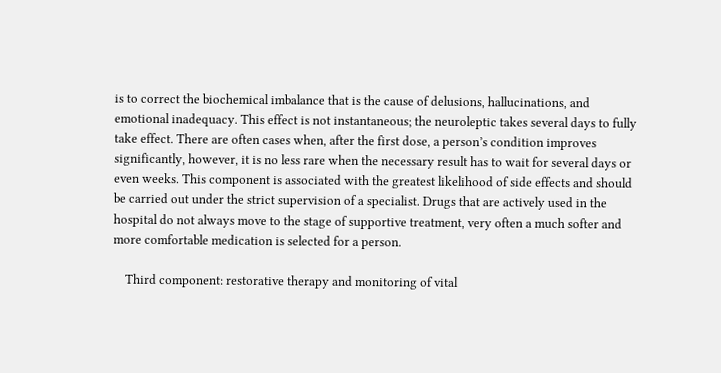is to correct the biochemical imbalance that is the cause of delusions, hallucinations, and emotional inadequacy. This effect is not instantaneous; the neuroleptic takes several days to fully take effect. There are often cases when, after the first dose, a person’s condition improves significantly, however, it is no less rare when the necessary result has to wait for several days or even weeks. This component is associated with the greatest likelihood of side effects and should be carried out under the strict supervision of a specialist. Drugs that are actively used in the hospital do not always move to the stage of supportive treatment, very often a much softer and more comfortable medication is selected for a person.

    Third component: restorative therapy and monitoring of vital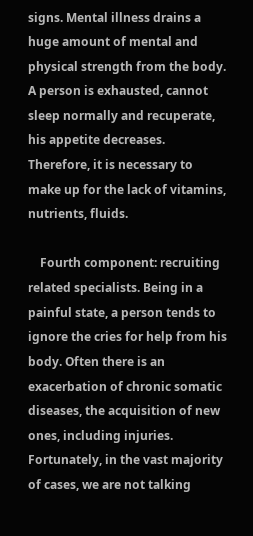signs. Mental illness drains a huge amount of mental and physical strength from the body. A person is exhausted, cannot sleep normally and recuperate, his appetite decreases. Therefore, it is necessary to make up for the lack of vitamins, nutrients, fluids.

    Fourth component: recruiting related specialists. Being in a painful state, a person tends to ignore the cries for help from his body. Often there is an exacerbation of chronic somatic diseases, the acquisition of new ones, including injuries. Fortunately, in the vast majority of cases, we are not talking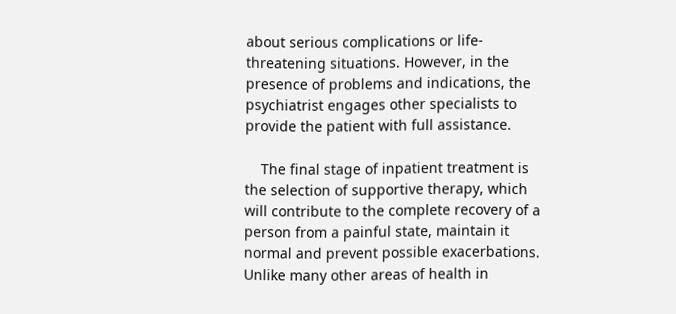about serious complications or life-threatening situations. However, in the presence of problems and indications, the psychiatrist engages other specialists to provide the patient with full assistance.

    The final stage of inpatient treatment is the selection of supportive therapy, which will contribute to the complete recovery of a person from a painful state, maintain it normal and prevent possible exacerbations. Unlike many other areas of health in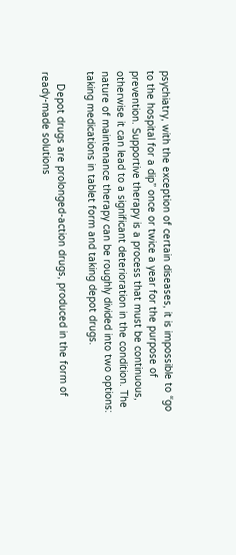psychiatry, with the exception of certain diseases, it is impossible to “go to the hospital for a dip” once or twice a year for the purpose of prevention. Supportive therapy is a process that must be continuous, otherwise it can lead to a significant deterioration in the condition. The nature of maintenance therapy can be roughly divided into two options: taking medications in tablet form and taking depot drugs.

    Depot drugs are prolonged-action drugs, produced in the form of ready-made solutions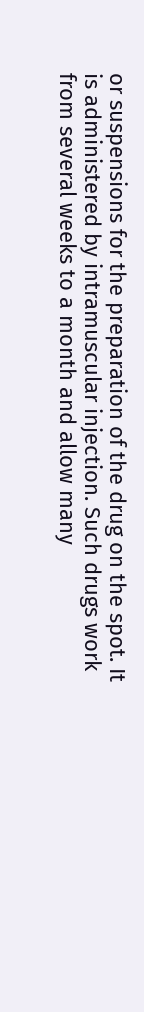or suspensions for the preparation of the drug on the spot. It is administered by intramuscular injection. Such drugs work from several weeks to a month and allow many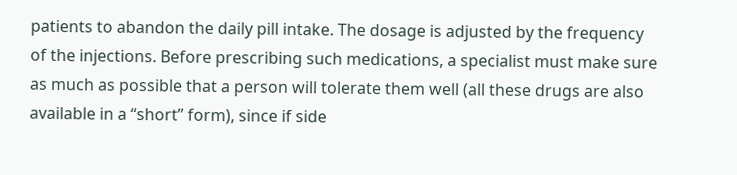patients to abandon the daily pill intake. The dosage is adjusted by the frequency of the injections. Before prescribing such medications, a specialist must make sure as much as possible that a person will tolerate them well (all these drugs are also available in a “short” form), since if side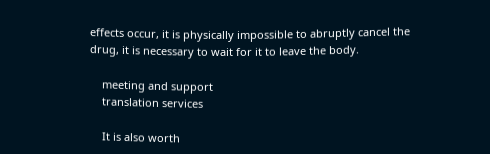effects occur, it is physically impossible to abruptly cancel the drug, it is necessary to wait for it to leave the body.

    meeting and support
    translation services

    It is also worth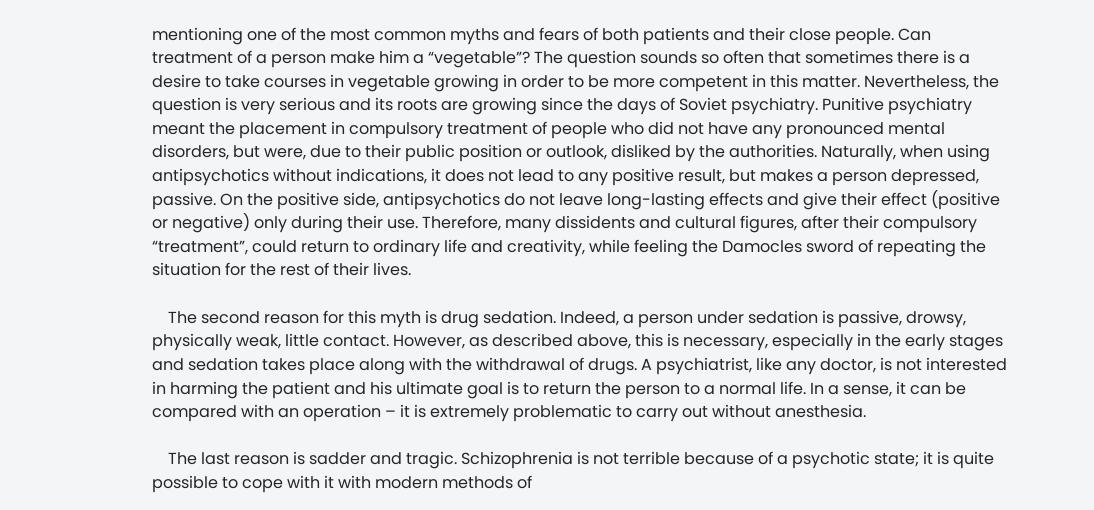mentioning one of the most common myths and fears of both patients and their close people. Can treatment of a person make him a “vegetable”? The question sounds so often that sometimes there is a desire to take courses in vegetable growing in order to be more competent in this matter. Nevertheless, the question is very serious and its roots are growing since the days of Soviet psychiatry. Punitive psychiatry meant the placement in compulsory treatment of people who did not have any pronounced mental disorders, but were, due to their public position or outlook, disliked by the authorities. Naturally, when using antipsychotics without indications, it does not lead to any positive result, but makes a person depressed, passive. On the positive side, antipsychotics do not leave long-lasting effects and give their effect (positive or negative) only during their use. Therefore, many dissidents and cultural figures, after their compulsory “treatment”, could return to ordinary life and creativity, while feeling the Damocles sword of repeating the situation for the rest of their lives.

    The second reason for this myth is drug sedation. Indeed, a person under sedation is passive, drowsy, physically weak, little contact. However, as described above, this is necessary, especially in the early stages and sedation takes place along with the withdrawal of drugs. A psychiatrist, like any doctor, is not interested in harming the patient and his ultimate goal is to return the person to a normal life. In a sense, it can be compared with an operation – it is extremely problematic to carry out without anesthesia.

    The last reason is sadder and tragic. Schizophrenia is not terrible because of a psychotic state; it is quite possible to cope with it with modern methods of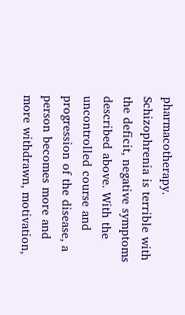pharmacotherapy. Schizophrenia is terrible with the deficit, negative symptoms described above. With the uncontrolled course and progression of the disease, a person becomes more and more withdrawn, motivation,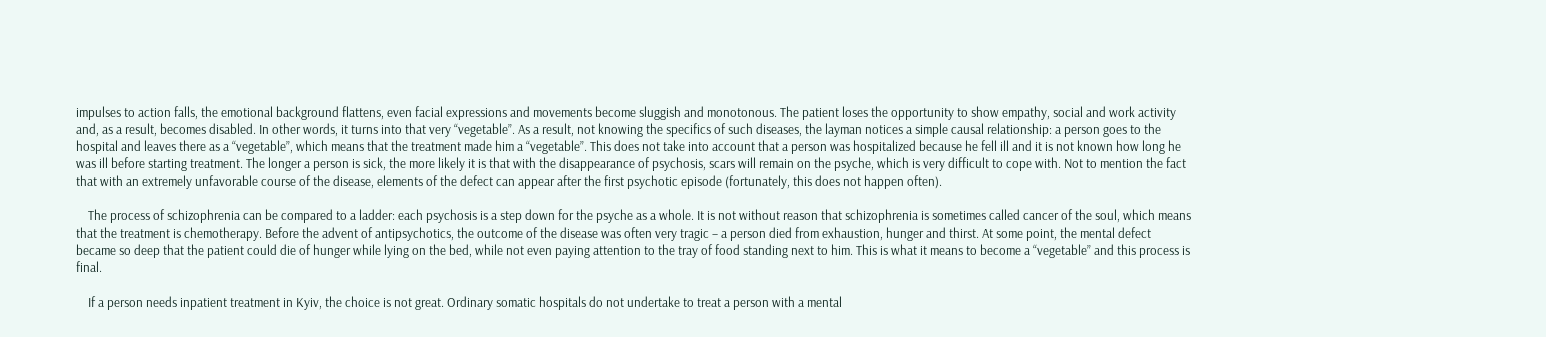impulses to action falls, the emotional background flattens, even facial expressions and movements become sluggish and monotonous. The patient loses the opportunity to show empathy, social and work activity and, as a result, becomes disabled. In other words, it turns into that very “vegetable”. As a result, not knowing the specifics of such diseases, the layman notices a simple causal relationship: a person goes to the hospital and leaves there as a “vegetable”, which means that the treatment made him a “vegetable”. This does not take into account that a person was hospitalized because he fell ill and it is not known how long he was ill before starting treatment. The longer a person is sick, the more likely it is that with the disappearance of psychosis, scars will remain on the psyche, which is very difficult to cope with. Not to mention the fact that with an extremely unfavorable course of the disease, elements of the defect can appear after the first psychotic episode (fortunately, this does not happen often).

    The process of schizophrenia can be compared to a ladder: each psychosis is a step down for the psyche as a whole. It is not without reason that schizophrenia is sometimes called cancer of the soul, which means that the treatment is chemotherapy. Before the advent of antipsychotics, the outcome of the disease was often very tragic – a person died from exhaustion, hunger and thirst. At some point, the mental defect became so deep that the patient could die of hunger while lying on the bed, while not even paying attention to the tray of food standing next to him. This is what it means to become a “vegetable” and this process is final.

    If a person needs inpatient treatment in Kyiv, the choice is not great. Ordinary somatic hospitals do not undertake to treat a person with a mental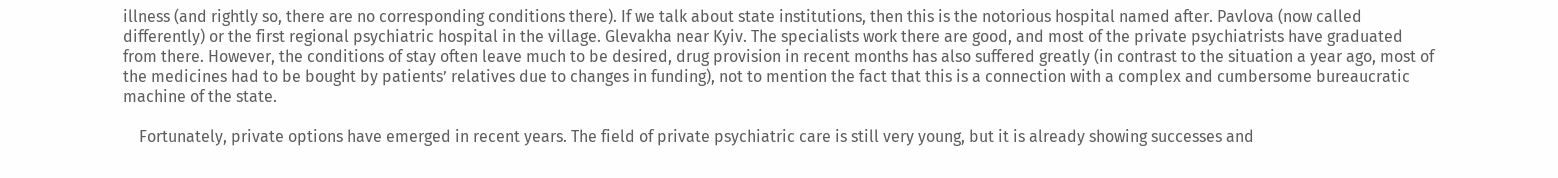illness (and rightly so, there are no corresponding conditions there). If we talk about state institutions, then this is the notorious hospital named after. Pavlova (now called differently) or the first regional psychiatric hospital in the village. Glevakha near Kyiv. The specialists work there are good, and most of the private psychiatrists have graduated from there. However, the conditions of stay often leave much to be desired, drug provision in recent months has also suffered greatly (in contrast to the situation a year ago, most of the medicines had to be bought by patients’ relatives due to changes in funding), not to mention the fact that this is a connection with a complex and cumbersome bureaucratic machine of the state.

    Fortunately, private options have emerged in recent years. The field of private psychiatric care is still very young, but it is already showing successes and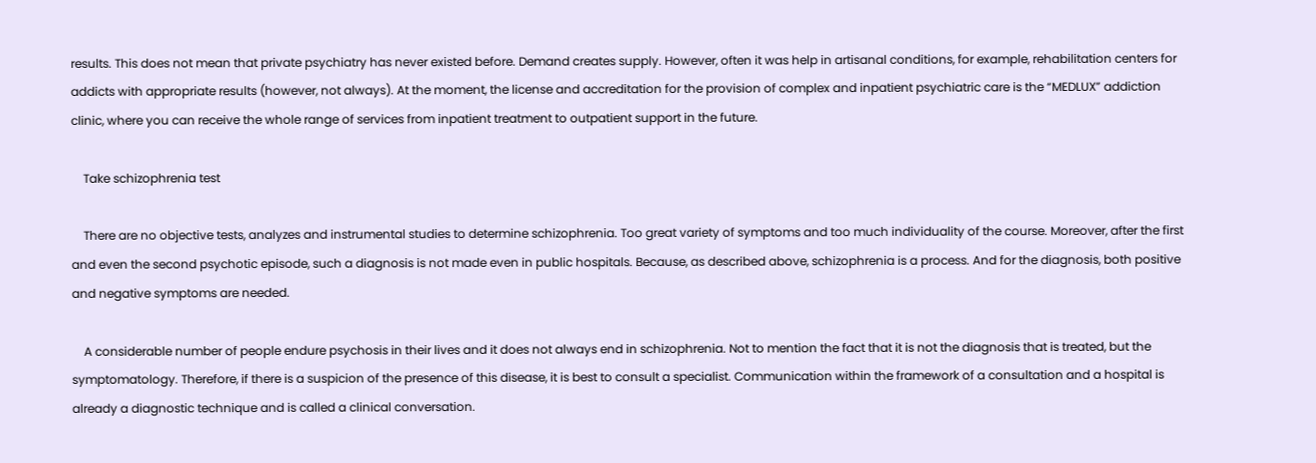results. This does not mean that private psychiatry has never existed before. Demand creates supply. However, often it was help in artisanal conditions, for example, rehabilitation centers for addicts with appropriate results (however, not always). At the moment, the license and accreditation for the provision of complex and inpatient psychiatric care is the “MEDLUX” addiction clinic, where you can receive the whole range of services from inpatient treatment to outpatient support in the future.

    Take schizophrenia test

    There are no objective tests, analyzes and instrumental studies to determine schizophrenia. Too great variety of symptoms and too much individuality of the course. Moreover, after the first and even the second psychotic episode, such a diagnosis is not made even in public hospitals. Because, as described above, schizophrenia is a process. And for the diagnosis, both positive and negative symptoms are needed.

    A considerable number of people endure psychosis in their lives and it does not always end in schizophrenia. Not to mention the fact that it is not the diagnosis that is treated, but the symptomatology. Therefore, if there is a suspicion of the presence of this disease, it is best to consult a specialist. Communication within the framework of a consultation and a hospital is already a diagnostic technique and is called a clinical conversation.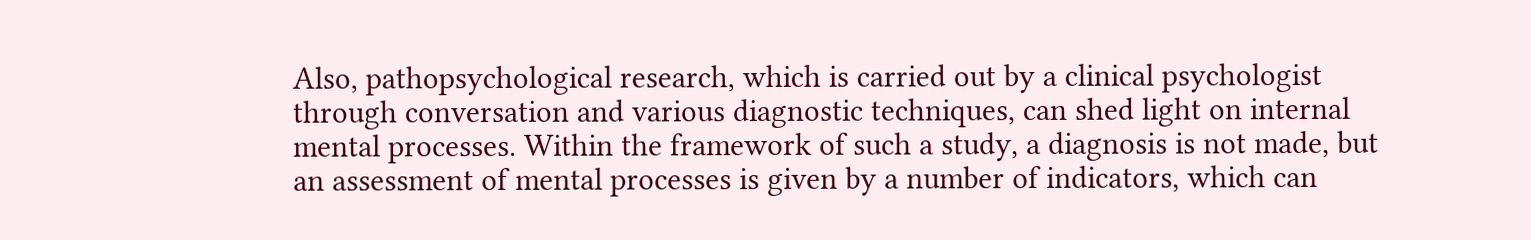Also, pathopsychological research, which is carried out by a clinical psychologist through conversation and various diagnostic techniques, can shed light on internal mental processes. Within the framework of such a study, a diagnosis is not made, but an assessment of mental processes is given by a number of indicators, which can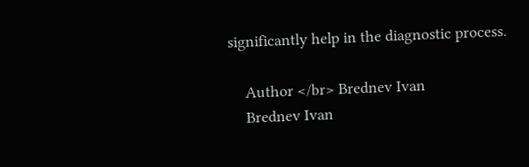significantly help in the diagnostic process.

    Author </br> Brednev Ivan
    Brednev Ivan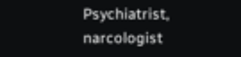Psychiatrist, narcologist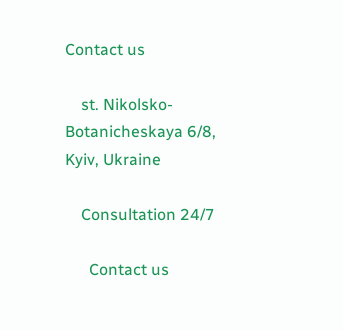Contact us

    st. Nikolsko-Botanicheskaya 6/8, Kyiv, Ukraine

    Consultation 24/7

      Contact us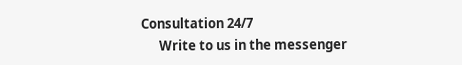Consultation 24/7
      Write to us in the messenger